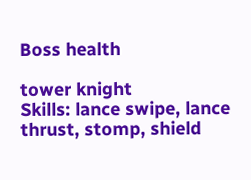Boss health

tower knight
Skills: lance swipe, lance thrust, stomp, shield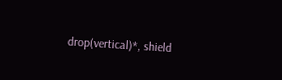drop(vertical)*, shield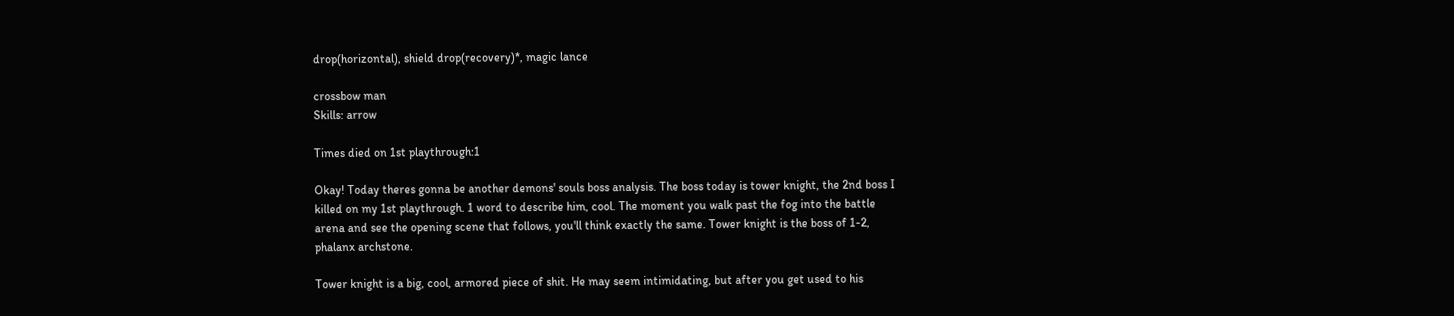drop(horizontal), shield drop(recovery)*, magic lance

crossbow man
Skills: arrow

Times died on 1st playthrough:1

Okay! Today theres gonna be another demons' souls boss analysis. The boss today is tower knight, the 2nd boss I killed on my 1st playthrough. 1 word to describe him, cool. The moment you walk past the fog into the battle arena and see the opening scene that follows, you'll think exactly the same. Tower knight is the boss of 1-2, phalanx archstone.

Tower knight is a big, cool, armored piece of shit. He may seem intimidating, but after you get used to his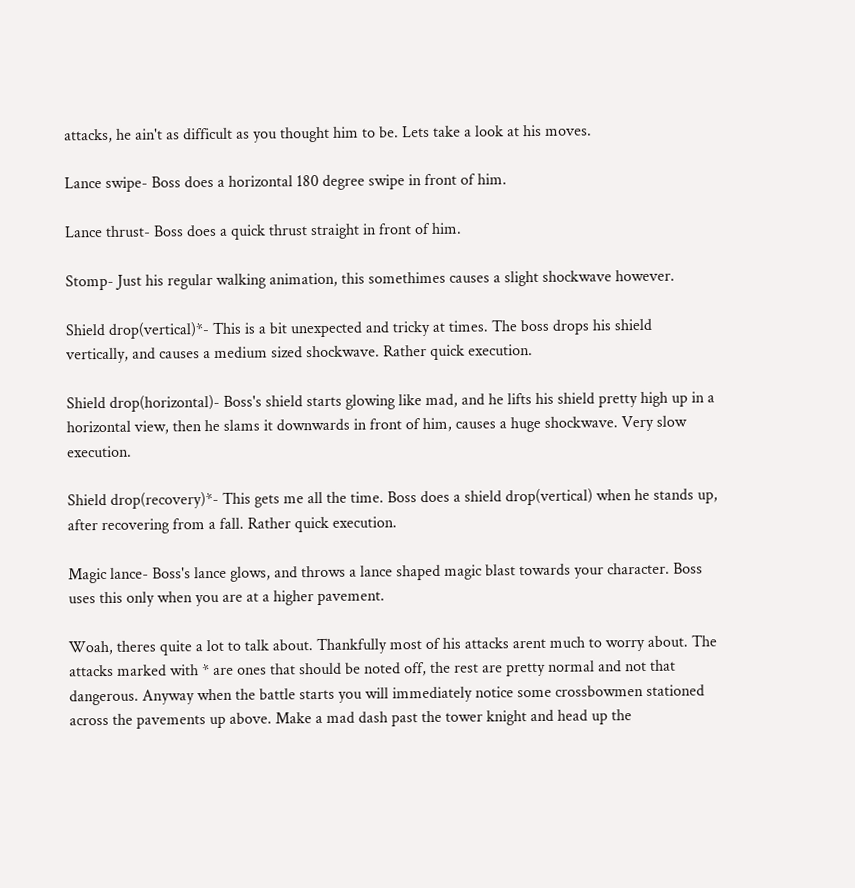attacks, he ain't as difficult as you thought him to be. Lets take a look at his moves.

Lance swipe- Boss does a horizontal 180 degree swipe in front of him.

Lance thrust- Boss does a quick thrust straight in front of him.

Stomp- Just his regular walking animation, this somethimes causes a slight shockwave however.

Shield drop(vertical)*- This is a bit unexpected and tricky at times. The boss drops his shield vertically, and causes a medium sized shockwave. Rather quick execution.

Shield drop(horizontal)- Boss's shield starts glowing like mad, and he lifts his shield pretty high up in a horizontal view, then he slams it downwards in front of him, causes a huge shockwave. Very slow execution.

Shield drop(recovery)*- This gets me all the time. Boss does a shield drop(vertical) when he stands up, after recovering from a fall. Rather quick execution.

Magic lance- Boss's lance glows, and throws a lance shaped magic blast towards your character. Boss uses this only when you are at a higher pavement.

Woah, theres quite a lot to talk about. Thankfully most of his attacks arent much to worry about. The attacks marked with * are ones that should be noted off, the rest are pretty normal and not that dangerous. Anyway when the battle starts you will immediately notice some crossbowmen stationed across the pavements up above. Make a mad dash past the tower knight and head up the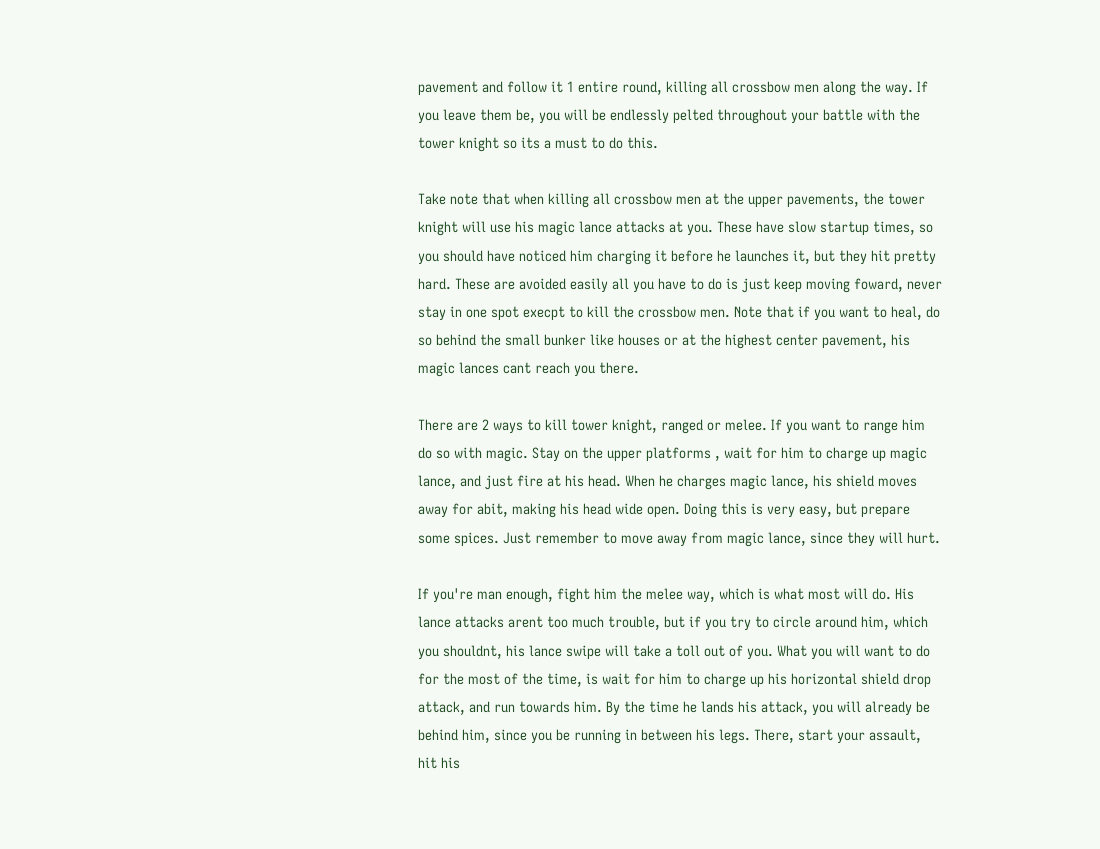pavement and follow it 1 entire round, killing all crossbow men along the way. If you leave them be, you will be endlessly pelted throughout your battle with the tower knight so its a must to do this.

Take note that when killing all crossbow men at the upper pavements, the tower knight will use his magic lance attacks at you. These have slow startup times, so you should have noticed him charging it before he launches it, but they hit pretty hard. These are avoided easily all you have to do is just keep moving foward, never stay in one spot execpt to kill the crossbow men. Note that if you want to heal, do so behind the small bunker like houses or at the highest center pavement, his magic lances cant reach you there.

There are 2 ways to kill tower knight, ranged or melee. If you want to range him do so with magic. Stay on the upper platforms , wait for him to charge up magic lance, and just fire at his head. When he charges magic lance, his shield moves away for abit, making his head wide open. Doing this is very easy, but prepare some spices. Just remember to move away from magic lance, since they will hurt.

If you're man enough, fight him the melee way, which is what most will do. His lance attacks arent too much trouble, but if you try to circle around him, which you shouldnt, his lance swipe will take a toll out of you. What you will want to do for the most of the time, is wait for him to charge up his horizontal shield drop attack, and run towards him. By the time he lands his attack, you will already be behind him, since you be running in between his legs. There, start your assault, hit his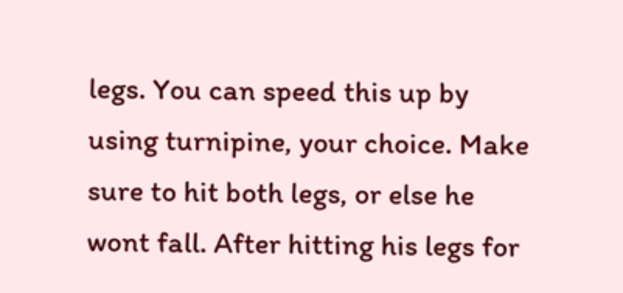legs. You can speed this up by using turnipine, your choice. Make sure to hit both legs, or else he wont fall. After hitting his legs for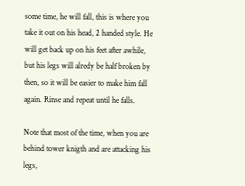some time, he will fall, this is where you take it out on his head, 2 handed style. He will get back up on his feet after awhile, but his legs will alredy be half broken by then, so it will be easier to make him fall again. Rinse and repeat until he falls.

Note that most of the time, when you are behind tower knigth and are attacking his legs,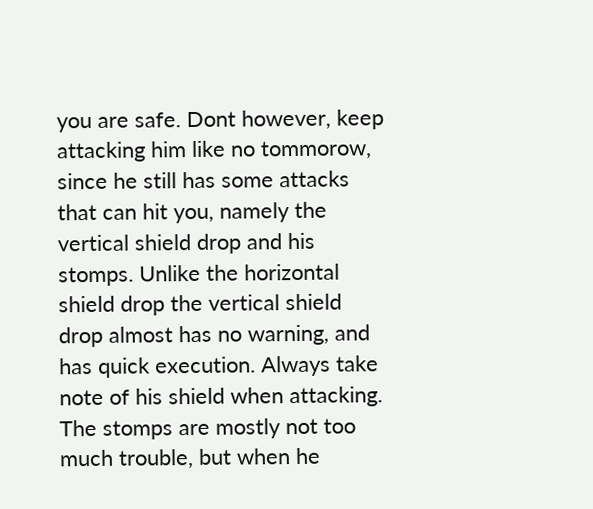you are safe. Dont however, keep attacking him like no tommorow, since he still has some attacks that can hit you, namely the vertical shield drop and his stomps. Unlike the horizontal shield drop the vertical shield drop almost has no warning, and has quick execution. Always take note of his shield when attacking. The stomps are mostly not too much trouble, but when he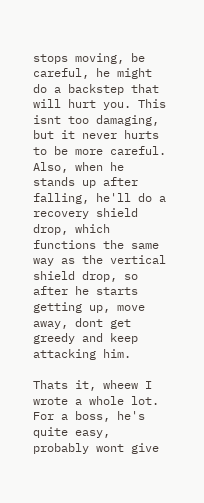stops moving, be careful, he might do a backstep that will hurt you. This isnt too damaging, but it never hurts to be more careful. Also, when he stands up after falling, he'll do a recovery shield drop, which functions the same way as the vertical shield drop, so after he starts getting up, move away, dont get greedy and keep attacking him.

Thats it, wheew I wrote a whole lot. For a boss, he's quite easy, probably wont give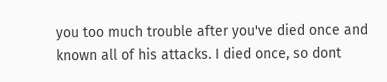you too much trouble after you've died once and known all of his attacks. I died once, so dont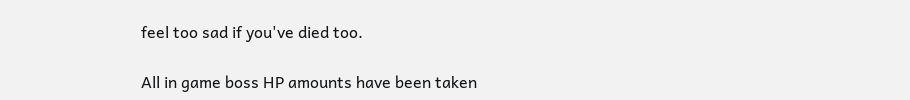feel too sad if you've died too.

All in game boss HP amounts have been taken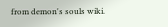from demon's souls wiki.